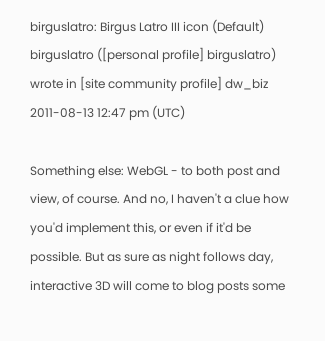birguslatro: Birgus Latro III icon (Default)
birguslatro ([personal profile] birguslatro) wrote in [site community profile] dw_biz 2011-08-13 12:47 pm (UTC)

Something else: WebGL - to both post and view, of course. And no, I haven't a clue how you'd implement this, or even if it'd be possible. But as sure as night follows day, interactive 3D will come to blog posts some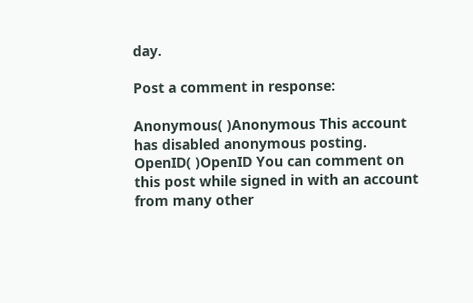day.

Post a comment in response:

Anonymous( )Anonymous This account has disabled anonymous posting.
OpenID( )OpenID You can comment on this post while signed in with an account from many other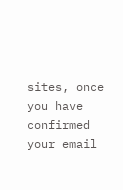sites, once you have confirmed your email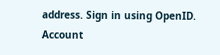address. Sign in using OpenID.
Account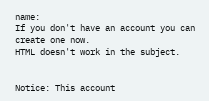name:
If you don't have an account you can create one now.
HTML doesn't work in the subject.


Notice: This account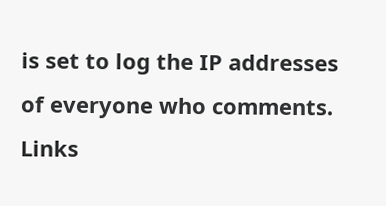is set to log the IP addresses of everyone who comments.
Links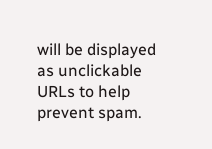will be displayed as unclickable URLs to help prevent spam.